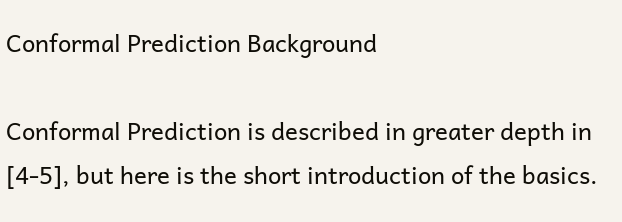Conformal Prediction Background

Conformal Prediction is described in greater depth in [4-5], but here is the short introduction of the basics.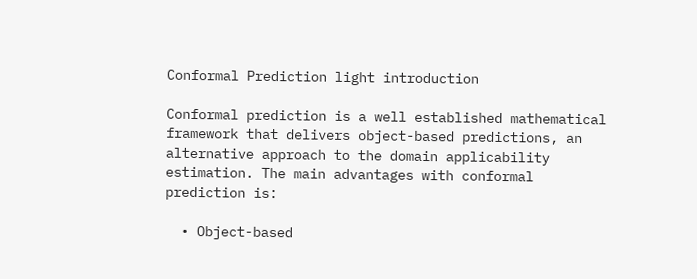Conformal Prediction light introduction

Conformal prediction is a well established mathematical framework that delivers object-based predictions, an alternative approach to the domain applicability estimation. The main advantages with conformal prediction is:

  • Object-based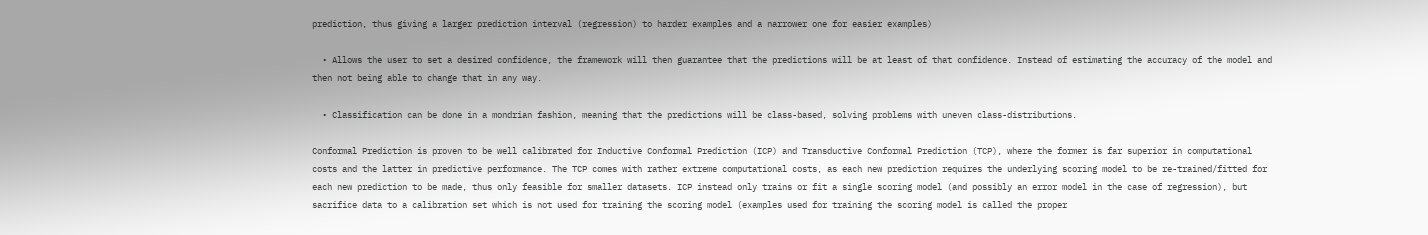prediction, thus giving a larger prediction interval (regression) to harder examples and a narrower one for easier examples)

  • Allows the user to set a desired confidence, the framework will then guarantee that the predictions will be at least of that confidence. Instead of estimating the accuracy of the model and then not being able to change that in any way.

  • Classification can be done in a mondrian fashion, meaning that the predictions will be class-based, solving problems with uneven class-distributions.

Conformal Prediction is proven to be well calibrated for Inductive Conformal Prediction (ICP) and Transductive Conformal Prediction (TCP), where the former is far superior in computational costs and the latter in predictive performance. The TCP comes with rather extreme computational costs, as each new prediction requires the underlying scoring model to be re-trained/fitted for each new prediction to be made, thus only feasible for smaller datasets. ICP instead only trains or fit a single scoring model (and possibly an error model in the case of regression), but sacrifice data to a calibration set which is not used for training the scoring model (examples used for training the scoring model is called the proper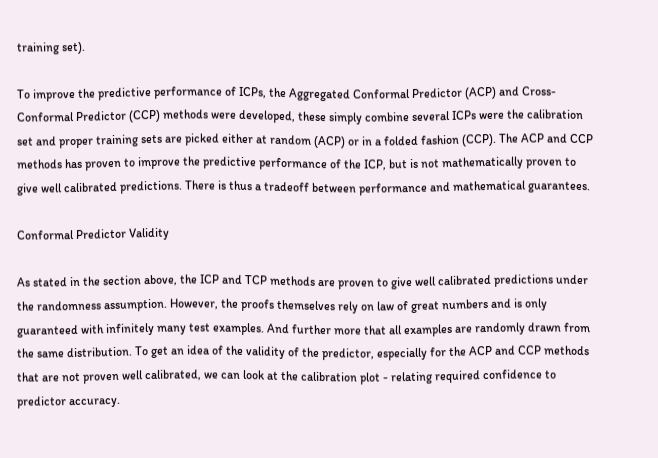training set).

To improve the predictive performance of ICPs, the Aggregated Conformal Predictor (ACP) and Cross-Conformal Predictor (CCP) methods were developed, these simply combine several ICPs were the calibration set and proper training sets are picked either at random (ACP) or in a folded fashion (CCP). The ACP and CCP methods has proven to improve the predictive performance of the ICP, but is not mathematically proven to give well calibrated predictions. There is thus a tradeoff between performance and mathematical guarantees.

Conformal Predictor Validity

As stated in the section above, the ICP and TCP methods are proven to give well calibrated predictions under the randomness assumption. However, the proofs themselves rely on law of great numbers and is only guaranteed with infinitely many test examples. And further more that all examples are randomly drawn from the same distribution. To get an idea of the validity of the predictor, especially for the ACP and CCP methods that are not proven well calibrated, we can look at the calibration plot - relating required confidence to predictor accuracy.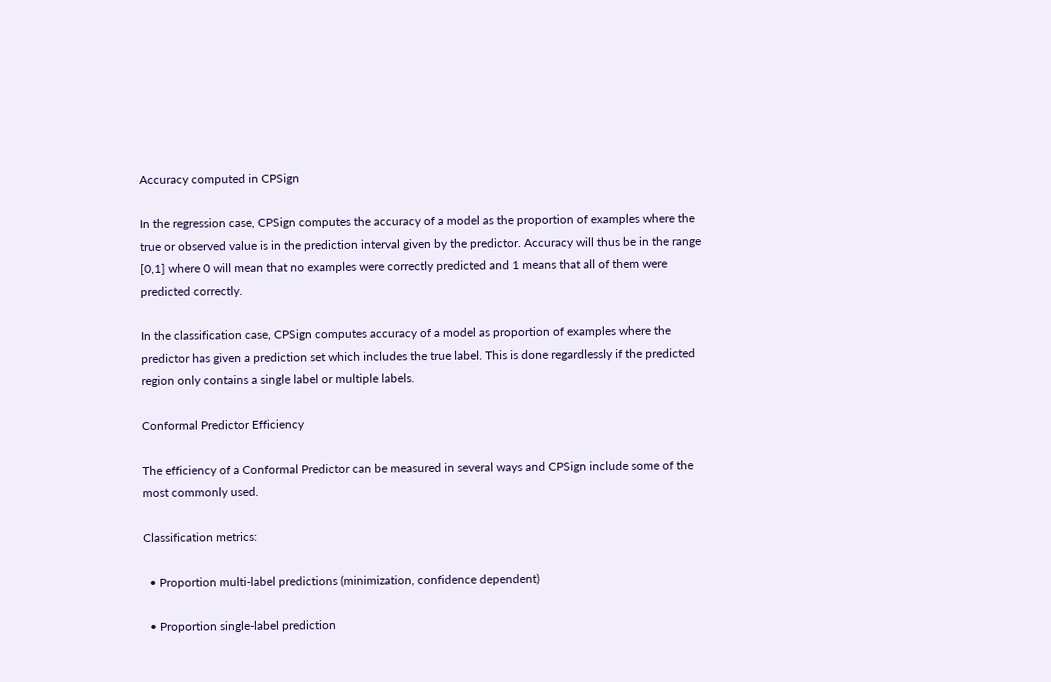Accuracy computed in CPSign

In the regression case, CPSign computes the accuracy of a model as the proportion of examples where the true or observed value is in the prediction interval given by the predictor. Accuracy will thus be in the range [0,1] where 0 will mean that no examples were correctly predicted and 1 means that all of them were predicted correctly.

In the classification case, CPSign computes accuracy of a model as proportion of examples where the predictor has given a prediction set which includes the true label. This is done regardlessly if the predicted region only contains a single label or multiple labels.

Conformal Predictor Efficiency

The efficiency of a Conformal Predictor can be measured in several ways and CPSign include some of the most commonly used.

Classification metrics:

  • Proportion multi-label predictions (minimization, confidence dependent)

  • Proportion single-label prediction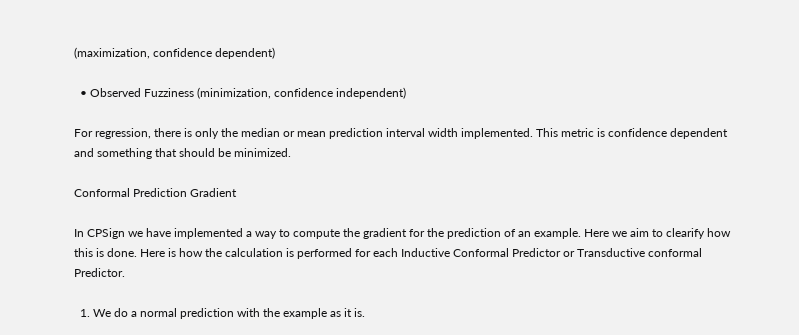(maximization, confidence dependent)

  • Observed Fuzziness (minimization, confidence independent)

For regression, there is only the median or mean prediction interval width implemented. This metric is confidence dependent and something that should be minimized.

Conformal Prediction Gradient

In CPSign we have implemented a way to compute the gradient for the prediction of an example. Here we aim to clearify how this is done. Here is how the calculation is performed for each Inductive Conformal Predictor or Transductive conformal Predictor.

  1. We do a normal prediction with the example as it is.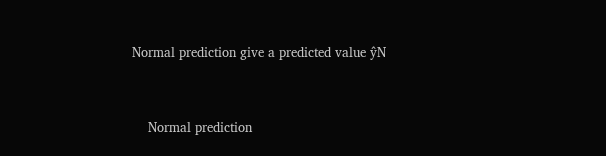Normal prediction give a predicted value ŷN


    Normal prediction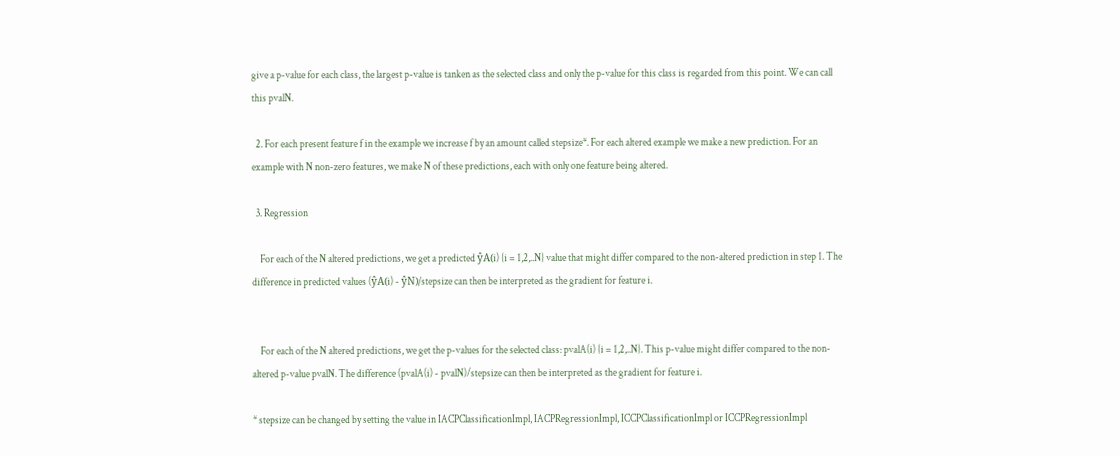give a p-value for each class, the largest p-value is tanken as the selected class and only the p-value for this class is regarded from this point. We can call this pvalN.

  2. For each present feature f in the example we increase f by an amount called stepsize*. For each altered example we make a new prediction. For an example with N non-zero features, we make N of these predictions, each with only one feature being altered.

  3. Regression

    For each of the N altered predictions, we get a predicted ŷA(i) {i = 1,2,..N} value that might differ compared to the non-altered prediction in step 1. The difference in predicted values (ŷA(i) - ŷN)/stepsize can then be interpreted as the gradient for feature i.


    For each of the N altered predictions, we get the p-values for the selected class: pvalA(i) {i = 1,2,..N}. This p-value might differ compared to the non-altered p-value pvalN. The difference (pvalA(i) - pvalN)/stepsize can then be interpreted as the gradient for feature i.

* stepsize can be changed by setting the value in IACPClassificationImpl, IACPRegressionImpl, ICCPClassificationImpl or ICCPRegressionImpl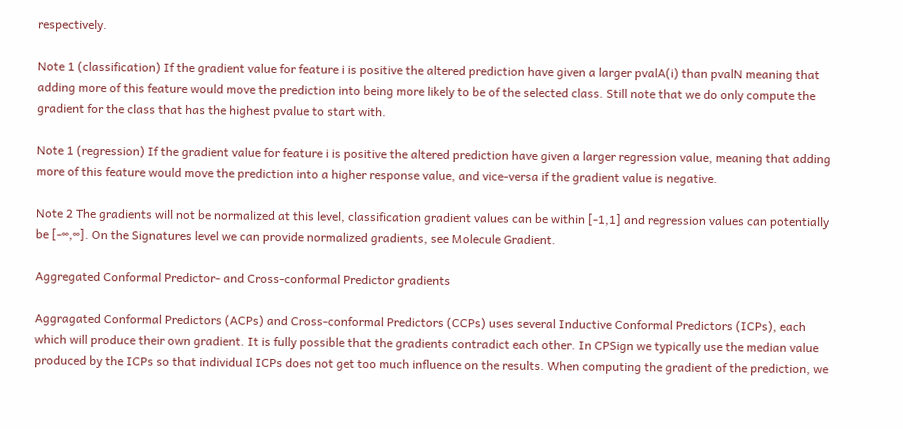respectively.

Note 1 (classification) If the gradient value for feature i is positive the altered prediction have given a larger pvalA(i) than pvalN meaning that adding more of this feature would move the prediction into being more likely to be of the selected class. Still note that we do only compute the gradient for the class that has the highest pvalue to start with.

Note 1 (regression) If the gradient value for feature i is positive the altered prediction have given a larger regression value, meaning that adding more of this feature would move the prediction into a higher response value, and vice-versa if the gradient value is negative.

Note 2 The gradients will not be normalized at this level, classification gradient values can be within [-1,1] and regression values can potentially be [-∞,∞]. On the Signatures level we can provide normalized gradients, see Molecule Gradient.

Aggregated Conformal Predictor- and Cross-conformal Predictor gradients

Aggragated Conformal Predictors (ACPs) and Cross-conformal Predictors (CCPs) uses several Inductive Conformal Predictors (ICPs), each which will produce their own gradient. It is fully possible that the gradients contradict each other. In CPSign we typically use the median value produced by the ICPs so that individual ICPs does not get too much influence on the results. When computing the gradient of the prediction, we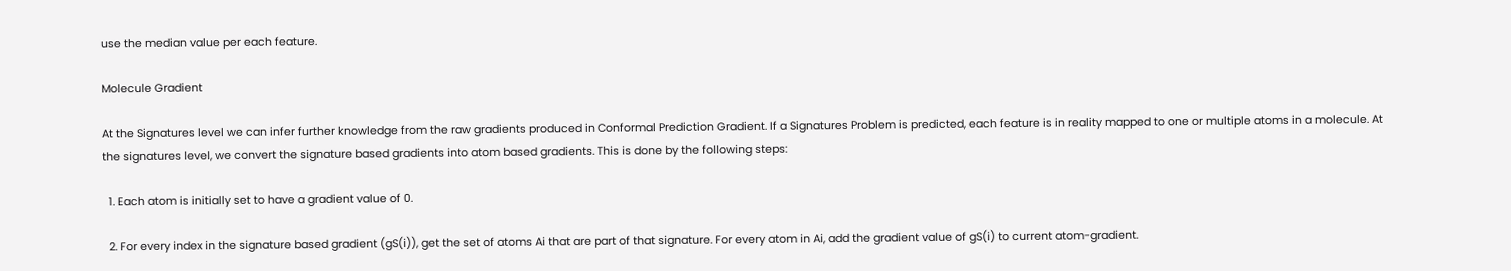use the median value per each feature.

Molecule Gradient

At the Signatures level we can infer further knowledge from the raw gradients produced in Conformal Prediction Gradient. If a Signatures Problem is predicted, each feature is in reality mapped to one or multiple atoms in a molecule. At the signatures level, we convert the signature based gradients into atom based gradients. This is done by the following steps:

  1. Each atom is initially set to have a gradient value of 0.

  2. For every index in the signature based gradient (gS(i)), get the set of atoms Ai that are part of that signature. For every atom in Ai, add the gradient value of gS(i) to current atom-gradient.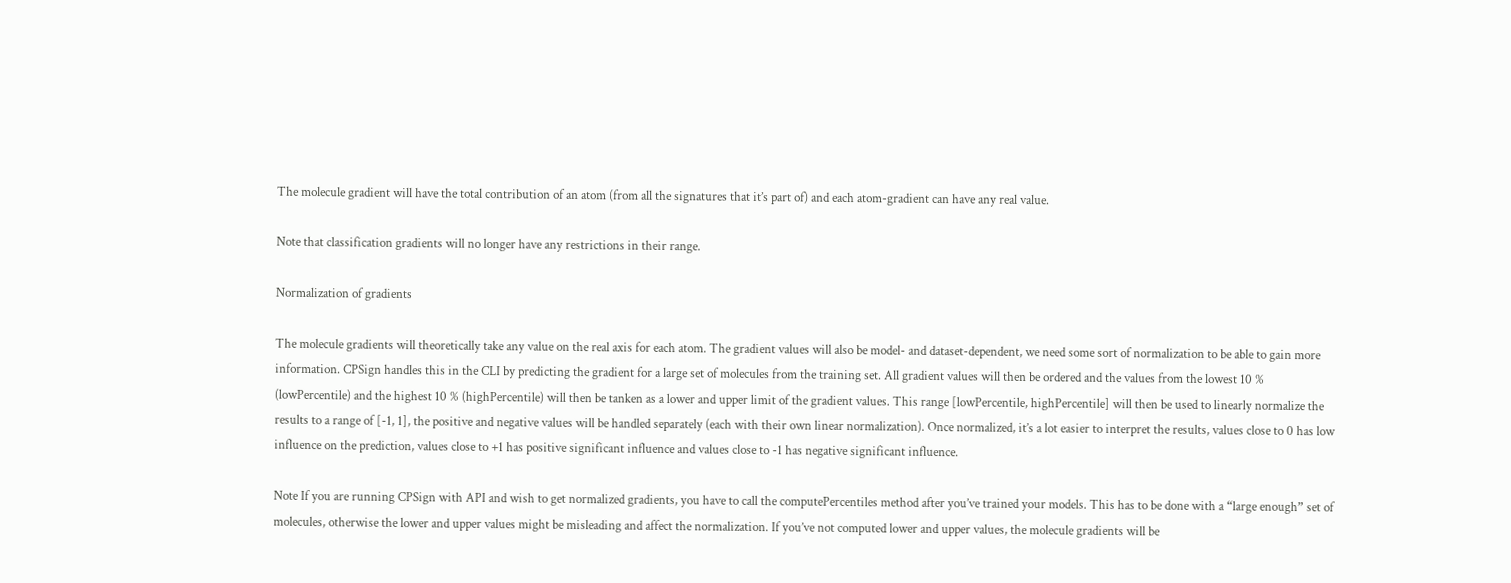The molecule gradient will have the total contribution of an atom (from all the signatures that it’s part of) and each atom-gradient can have any real value.

Note that classification gradients will no longer have any restrictions in their range.

Normalization of gradients

The molecule gradients will theoretically take any value on the real axis for each atom. The gradient values will also be model- and dataset-dependent, we need some sort of normalization to be able to gain more information. CPSign handles this in the CLI by predicting the gradient for a large set of molecules from the training set. All gradient values will then be ordered and the values from the lowest 10 % (lowPercentile) and the highest 10 % (highPercentile) will then be tanken as a lower and upper limit of the gradient values. This range [lowPercentile, highPercentile] will then be used to linearly normalize the results to a range of [-1, 1], the positive and negative values will be handled separately (each with their own linear normalization). Once normalized, it’s a lot easier to interpret the results, values close to 0 has low influence on the prediction, values close to +1 has positive significant influence and values close to -1 has negative significant influence.

Note If you are running CPSign with API and wish to get normalized gradients, you have to call the computePercentiles method after you’ve trained your models. This has to be done with a “large enough” set of molecules, otherwise the lower and upper values might be misleading and affect the normalization. If you’ve not computed lower and upper values, the molecule gradients will be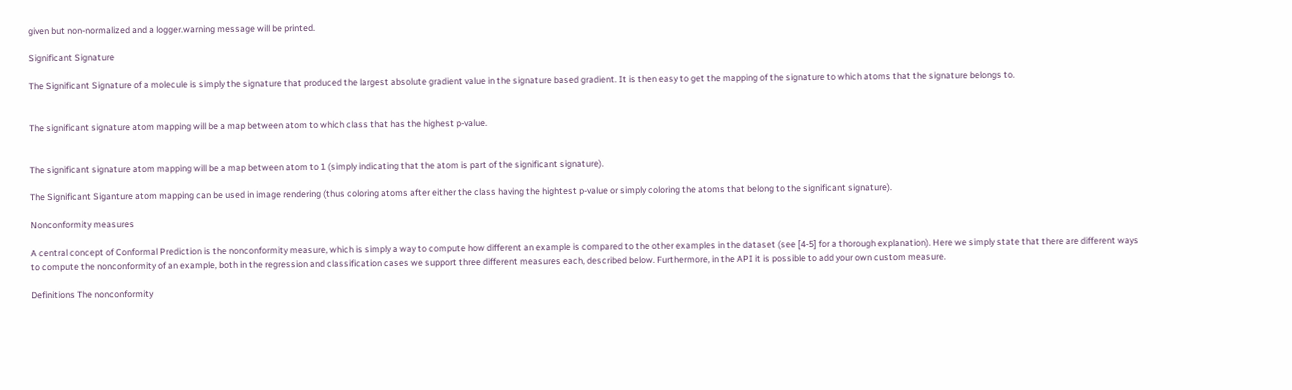given but non-normalized and a logger.warning message will be printed.

Significant Signature

The Significant Signature of a molecule is simply the signature that produced the largest absolute gradient value in the signature based gradient. It is then easy to get the mapping of the signature to which atoms that the signature belongs to.


The significant signature atom mapping will be a map between atom to which class that has the highest p-value.


The significant signature atom mapping will be a map between atom to 1 (simply indicating that the atom is part of the significant signature).

The Significant Siganture atom mapping can be used in image rendering (thus coloring atoms after either the class having the hightest p-value or simply coloring the atoms that belong to the significant signature).

Nonconformity measures

A central concept of Conformal Prediction is the nonconformity measure, which is simply a way to compute how different an example is compared to the other examples in the dataset (see [4-5] for a thorough explanation). Here we simply state that there are different ways to compute the nonconformity of an example, both in the regression and classification cases we support three different measures each, described below. Furthermore, in the API it is possible to add your own custom measure.

Definitions The nonconformity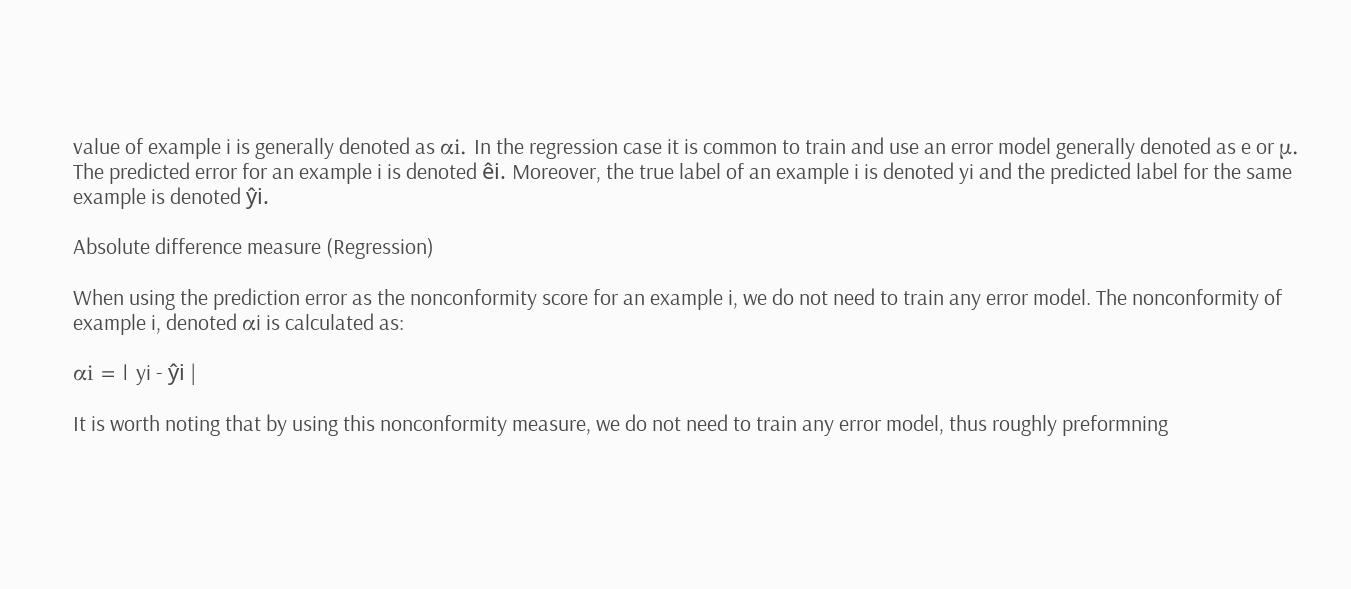value of example i is generally denoted as αi. In the regression case it is common to train and use an error model generally denoted as e or μ. The predicted error for an example i is denoted êi. Moreover, the true label of an example i is denoted yi and the predicted label for the same example is denoted ŷi.

Absolute difference measure (Regression)

When using the prediction error as the nonconformity score for an example i, we do not need to train any error model. The nonconformity of example i, denoted αi is calculated as:

αi = | yi - ŷi |

It is worth noting that by using this nonconformity measure, we do not need to train any error model, thus roughly preformning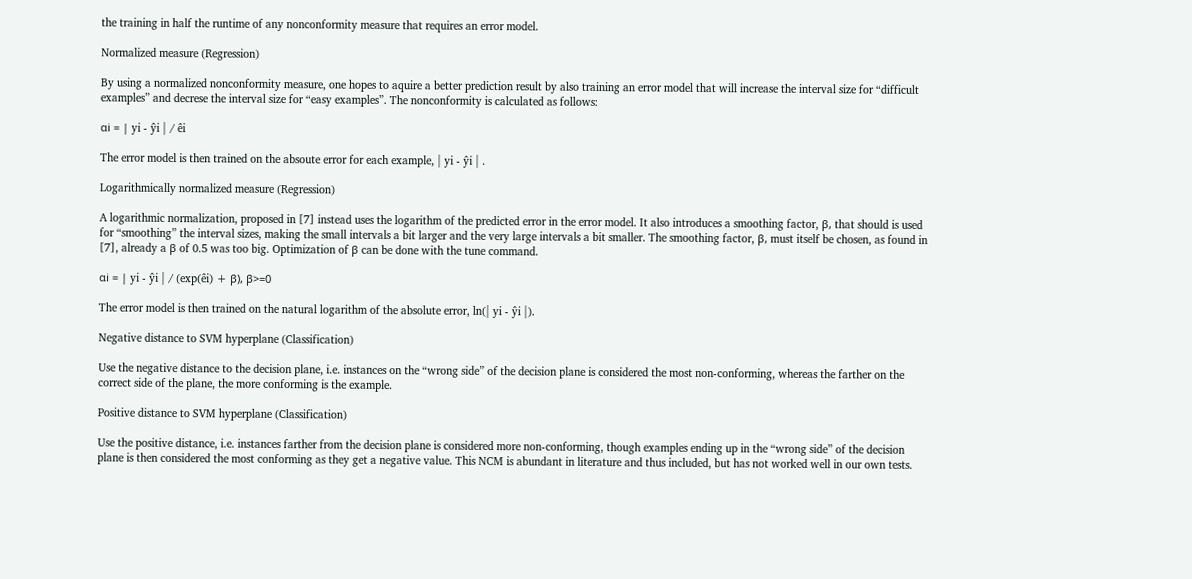the training in half the runtime of any nonconformity measure that requires an error model.

Normalized measure (Regression)

By using a normalized nonconformity measure, one hopes to aquire a better prediction result by also training an error model that will increase the interval size for “difficult examples” and decrese the interval size for “easy examples”. The nonconformity is calculated as follows:

αi = | yi - ŷi | / êi

The error model is then trained on the absoute error for each example, | yi - ŷi | .

Logarithmically normalized measure (Regression)

A logarithmic normalization, proposed in [7] instead uses the logarithm of the predicted error in the error model. It also introduces a smoothing factor, β, that should is used for “smoothing” the interval sizes, making the small intervals a bit larger and the very large intervals a bit smaller. The smoothing factor, β, must itself be chosen, as found in [7], already a β of 0.5 was too big. Optimization of β can be done with the tune command.

αi = | yi - ŷi | / (exp(êi) + β), β>=0

The error model is then trained on the natural logarithm of the absolute error, ln(| yi - ŷi |).

Negative distance to SVM hyperplane (Classification)

Use the negative distance to the decision plane, i.e. instances on the “wrong side” of the decision plane is considered the most non-conforming, whereas the farther on the correct side of the plane, the more conforming is the example.

Positive distance to SVM hyperplane (Classification)

Use the positive distance, i.e. instances farther from the decision plane is considered more non-conforming, though examples ending up in the “wrong side” of the decision plane is then considered the most conforming as they get a negative value. This NCM is abundant in literature and thus included, but has not worked well in our own tests.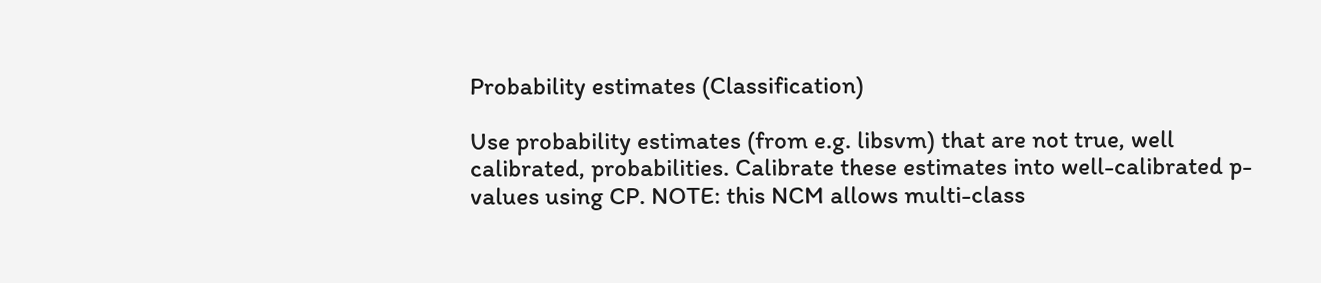Probability estimates (Classification)

Use probability estimates (from e.g. libsvm) that are not true, well calibrated, probabilities. Calibrate these estimates into well-calibrated p-values using CP. NOTE: this NCM allows multi-class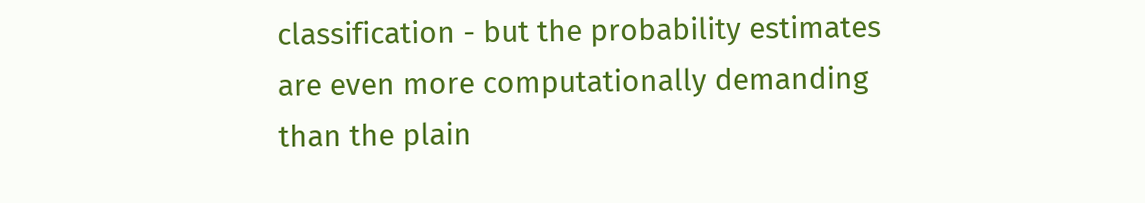classification - but the probability estimates are even more computationally demanding than the plain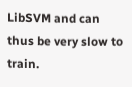LibSVM and can thus be very slow to train.